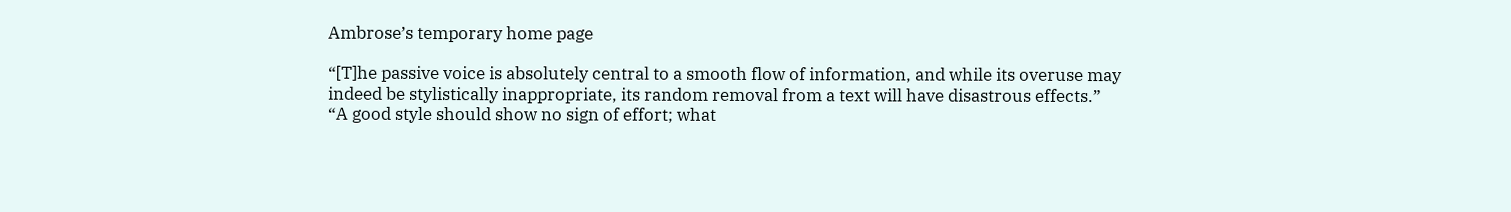Ambrose’s temporary home page

“[T]he passive voice is absolutely central to a smooth flow of information, and while its overuse may indeed be stylistically inappropriate, its random removal from a text will have disastrous effects.”
“A good style should show no sign of effort; what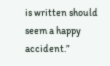is written should seem a happy accident.”